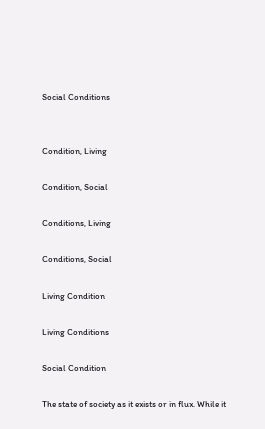Social Conditions


Condition, Living

Condition, Social

Conditions, Living

Conditions, Social

Living Condition

Living Conditions

Social Condition

The state of society as it exists or in flux. While it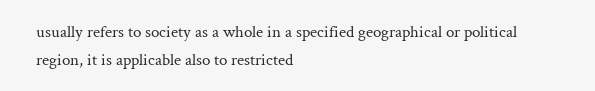usually refers to society as a whole in a specified geographical or political region, it is applicable also to restricted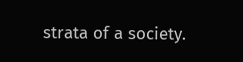strata of a society.